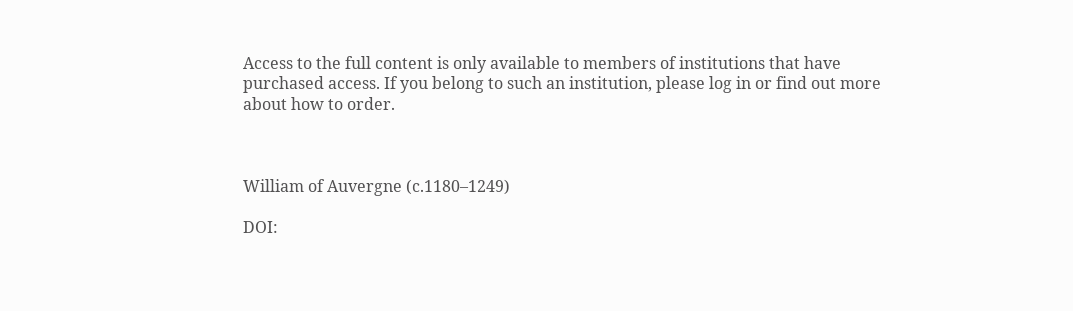Access to the full content is only available to members of institutions that have purchased access. If you belong to such an institution, please log in or find out more about how to order.



William of Auvergne (c.1180–1249)

DOI: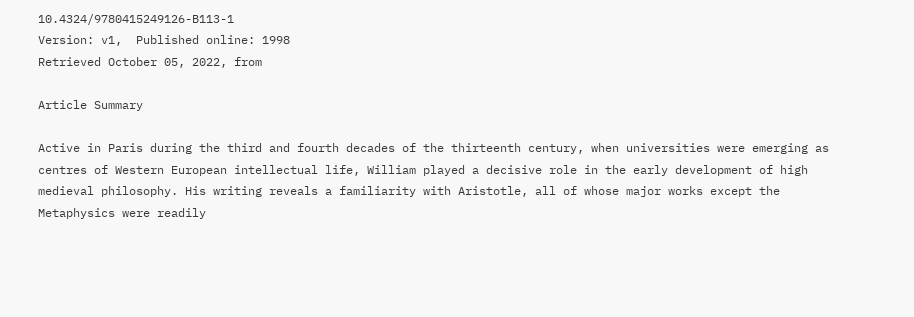10.4324/9780415249126-B113-1
Version: v1,  Published online: 1998
Retrieved October 05, 2022, from

Article Summary

Active in Paris during the third and fourth decades of the thirteenth century, when universities were emerging as centres of Western European intellectual life, William played a decisive role in the early development of high medieval philosophy. His writing reveals a familiarity with Aristotle, all of whose major works except the Metaphysics were readily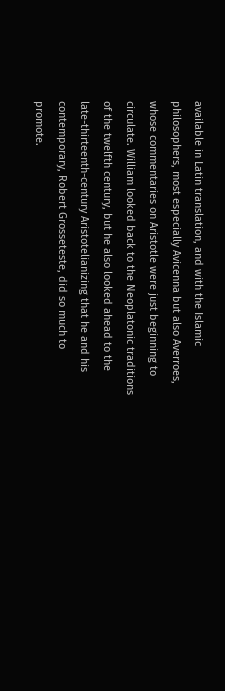available in Latin translation, and with the Islamic philosophers, most especially Avicenna but also Averroes, whose commentaries on Aristotle were just beginning to circulate. William looked back to the Neoplatonic traditions of the twelfth century, but he also looked ahead to the late-thirteenth-century Aristotelianizing that he and his contemporary, Robert Grosseteste, did so much to promote.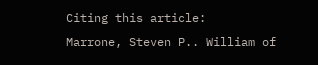Citing this article:
Marrone, Steven P.. William of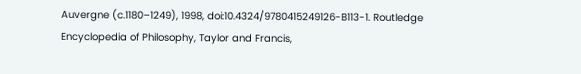Auvergne (c.1180–1249), 1998, doi:10.4324/9780415249126-B113-1. Routledge Encyclopedia of Philosophy, Taylor and Francis,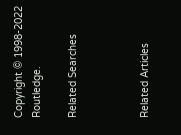Copyright © 1998-2022 Routledge.

Related Searches



Related Articles